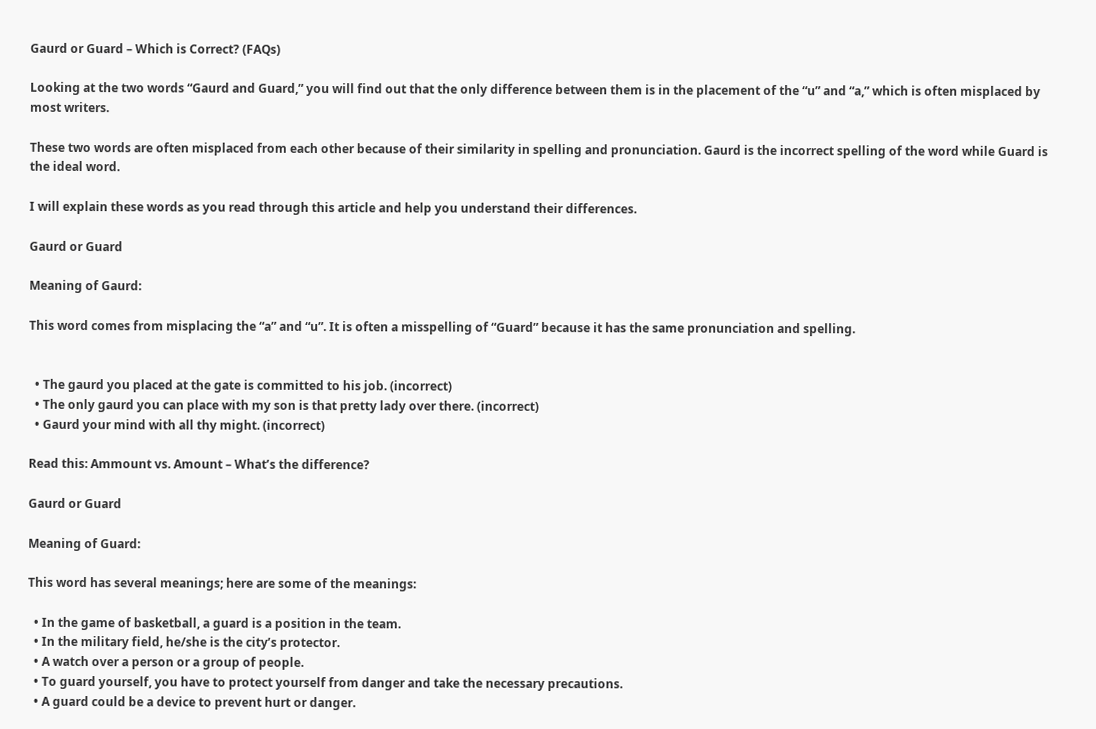Gaurd or Guard – Which is Correct? (FAQs)

Looking at the two words “Gaurd and Guard,” you will find out that the only difference between them is in the placement of the “u” and “a,” which is often misplaced by most writers.

These two words are often misplaced from each other because of their similarity in spelling and pronunciation. Gaurd is the incorrect spelling of the word while Guard is the ideal word.

I will explain these words as you read through this article and help you understand their differences.

Gaurd or Guard

Meaning of Gaurd:

This word comes from misplacing the “a” and “u”. It is often a misspelling of “Guard” because it has the same pronunciation and spelling.


  • The gaurd you placed at the gate is committed to his job. (incorrect)
  • The only gaurd you can place with my son is that pretty lady over there. (incorrect)
  • Gaurd your mind with all thy might. (incorrect)

Read this: Ammount vs. Amount – What’s the difference?

Gaurd or Guard

Meaning of Guard:

This word has several meanings; here are some of the meanings:

  • In the game of basketball, a guard is a position in the team.
  • In the military field, he/she is the city’s protector.
  • A watch over a person or a group of people.
  • To guard yourself, you have to protect yourself from danger and take the necessary precautions.
  • A guard could be a device to prevent hurt or danger.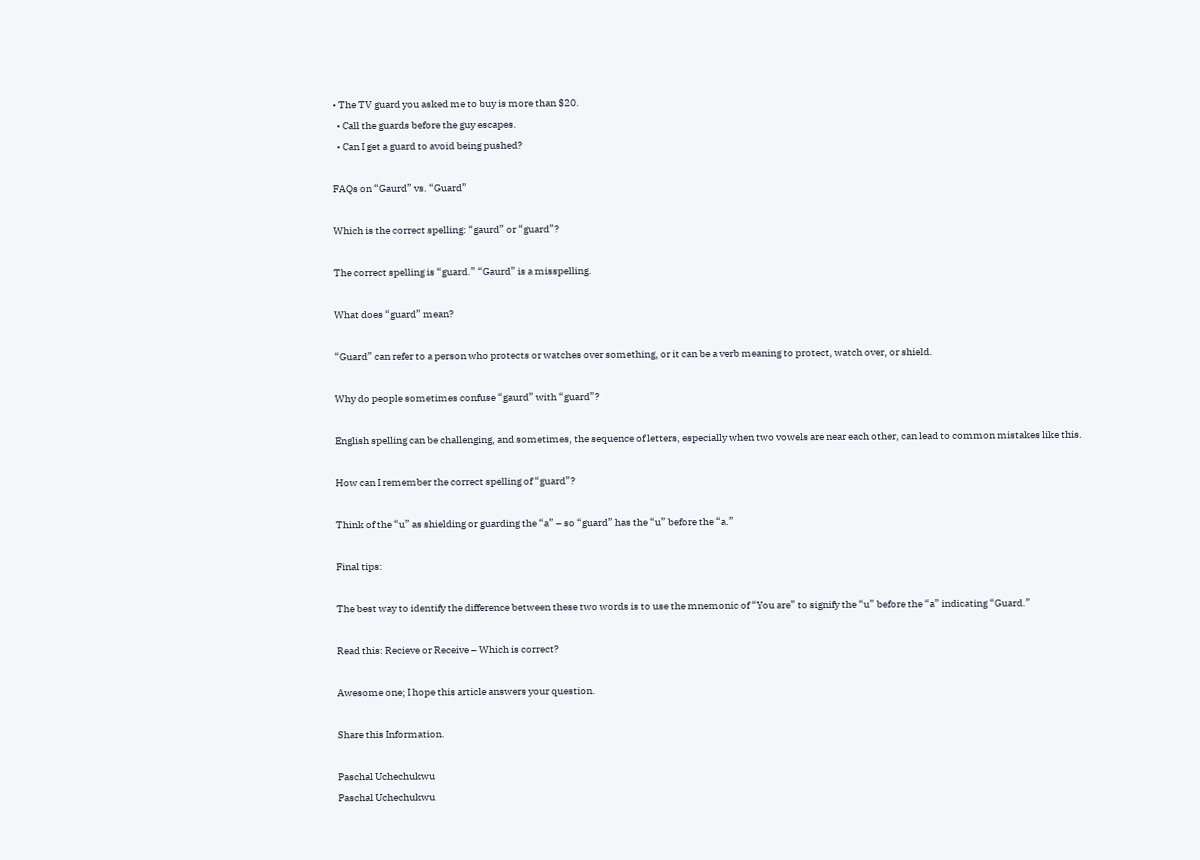• The TV guard you asked me to buy is more than $20.
  • Call the guards before the guy escapes.
  • Can I get a guard to avoid being pushed?

FAQs on “Gaurd” vs. “Guard”

Which is the correct spelling: “gaurd” or “guard”?

The correct spelling is “guard.” “Gaurd” is a misspelling.

What does “guard” mean?

“Guard” can refer to a person who protects or watches over something, or it can be a verb meaning to protect, watch over, or shield.

Why do people sometimes confuse “gaurd” with “guard”?

English spelling can be challenging, and sometimes, the sequence of letters, especially when two vowels are near each other, can lead to common mistakes like this.

How can I remember the correct spelling of “guard”?

Think of the “u” as shielding or guarding the “a” – so “guard” has the “u” before the “a.”

Final tips:

The best way to identify the difference between these two words is to use the mnemonic of “You are” to signify the “u” before the “a” indicating “Guard.”

Read this: Recieve or Receive – Which is correct?

Awesome one; I hope this article answers your question.

Share this Information.

Paschal Uchechukwu
Paschal Uchechukwu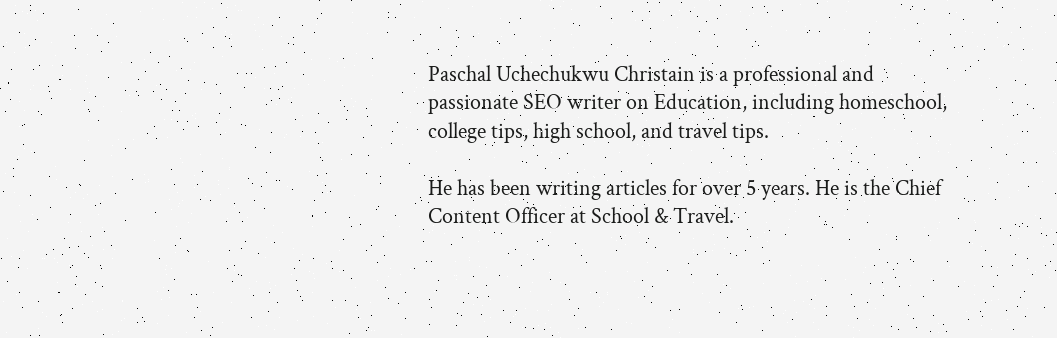Paschal Uchechukwu Christain is a professional and passionate SEO writer on Education, including homeschool, college tips, high school, and travel tips.

He has been writing articles for over 5 years. He is the Chief Content Officer at School & Travel.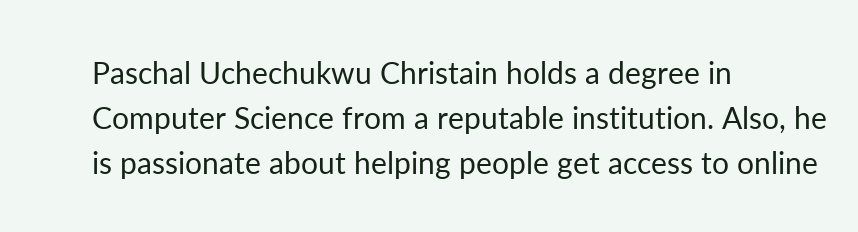Paschal Uchechukwu Christain holds a degree in Computer Science from a reputable institution. Also, he is passionate about helping people get access to online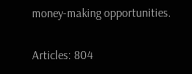money-making opportunities.

Articles: 804